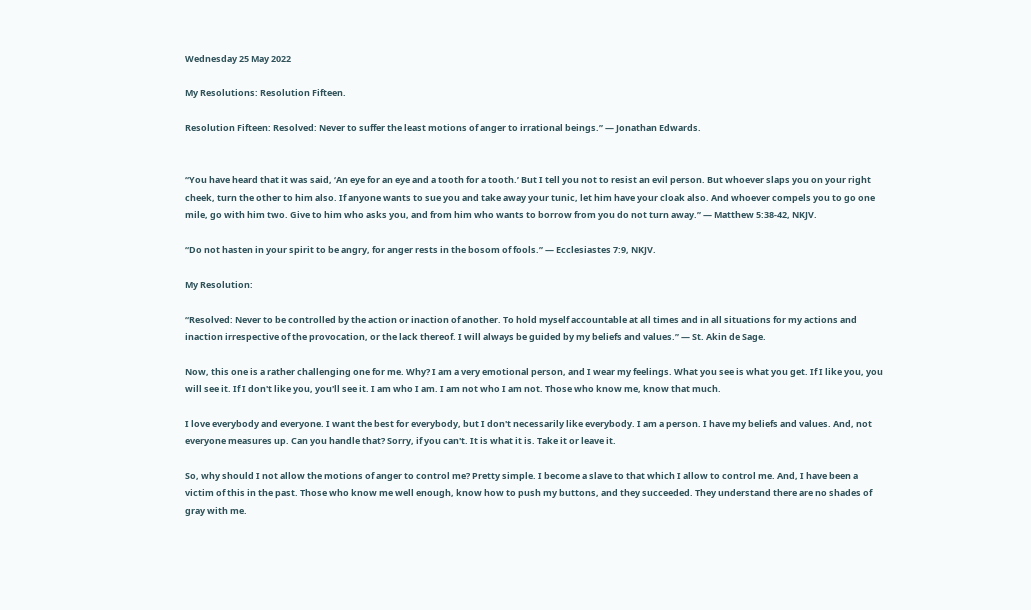Wednesday 25 May 2022

My Resolutions: Resolution Fifteen.

Resolution Fifteen: Resolved: Never to suffer the least motions of anger to irrational beings.” ― Jonathan Edwards.


“You have heard that it was said, ‘An eye for an eye and a tooth for a tooth.’ But I tell you not to resist an evil person. But whoever slaps you on your right cheek, turn the other to him also. If anyone wants to sue you and take away your tunic, let him have your cloak also. And whoever compels you to go one mile, go with him two. Give to him who asks you, and from him who wants to borrow from you do not turn away.” ― Matthew 5:38-42, NKJV.

“Do not hasten in your spirit to be angry, for anger rests in the bosom of fools.” ― Ecclesiastes 7:9, NKJV.

My Resolution:

“Resolved: Never to be controlled by the action or inaction of another. To hold myself accountable at all times and in all situations for my actions and inaction irrespective of the provocation, or the lack thereof. I will always be guided by my beliefs and values.” ― St. Akin de Sage.

Now, this one is a rather challenging one for me. Why? I am a very emotional person, and I wear my feelings. What you see is what you get. If I like you, you will see it. If I don't like you, you'll see it. I am who I am. I am not who I am not. Those who know me, know that much.

I love everybody and everyone. I want the best for everybody, but I don't necessarily like everybody. I am a person. I have my beliefs and values. And, not everyone measures up. Can you handle that? Sorry, if you can't. It is what it is. Take it or leave it.

So, why should I not allow the motions of anger to control me? Pretty simple. I become a slave to that which I allow to control me. And, I have been a victim of this in the past. Those who know me well enough, know how to push my buttons, and they succeeded. They understand there are no shades of gray with me.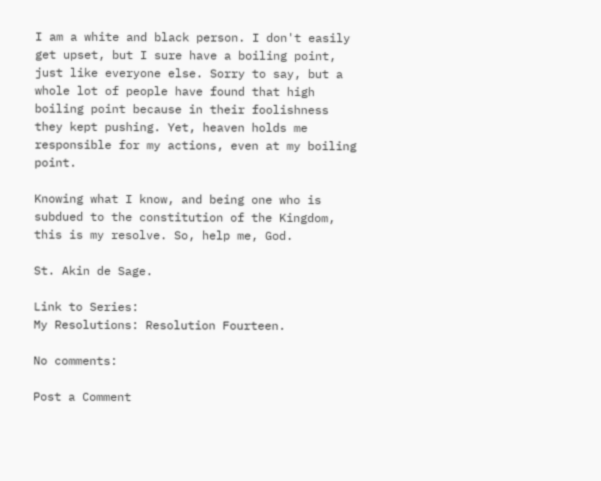I am a white and black person. I don't easily get upset, but I sure have a boiling point, just like everyone else. Sorry to say, but a whole lot of people have found that high boiling point because in their foolishness they kept pushing. Yet, heaven holds me responsible for my actions, even at my boiling point.

Knowing what I know, and being one who is subdued to the constitution of the Kingdom, this is my resolve. So, help me, God.

St. Akin de Sage.

Link to Series:
My Resolutions: Resolution Fourteen.

No comments:

Post a Comment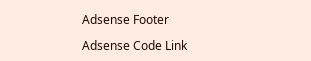Adsense Footer

Adsense Code Link